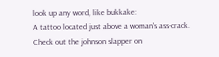look up any word, like bukkake:
A tattoo located just above a woman's ass-crack.
Check out the johnson slapper on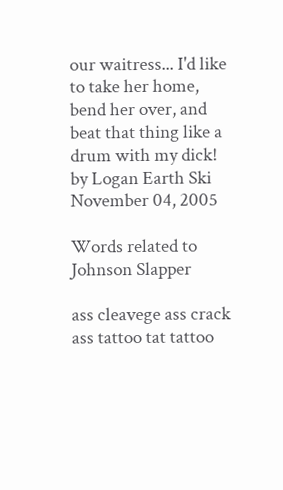our waitress... I'd like to take her home, bend her over, and beat that thing like a drum with my dick!
by Logan Earth Ski November 04, 2005

Words related to Johnson Slapper

ass cleavege ass crack ass tattoo tat tattoo